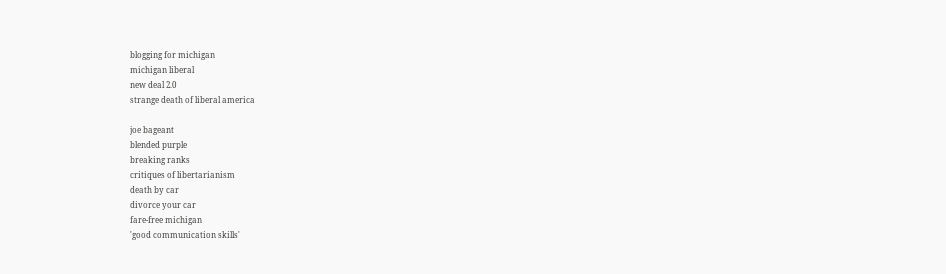blogging for michigan
michigan liberal
new deal 2.0
strange death of liberal america

joe bageant
blended purple
breaking ranks
critiques of libertarianism
death by car
divorce your car
fare-free michigan
'good communication skills'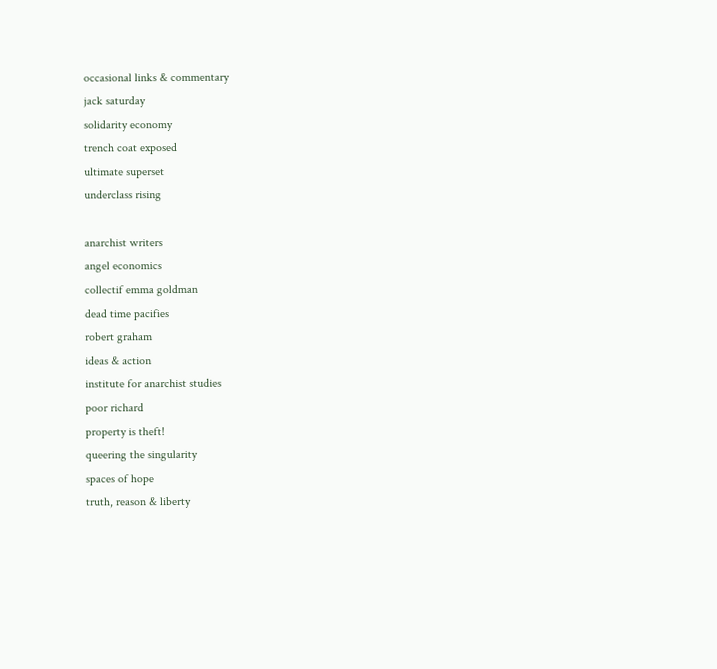occasional links & commentary
jack saturday
solidarity economy
trench coat exposed
ultimate superset
underclass rising

anarchist writers
angel economics
collectif emma goldman
dead time pacifies
robert graham
ideas & action
institute for anarchist studies
poor richard
property is theft!
queering the singularity
spaces of hope
truth, reason & liberty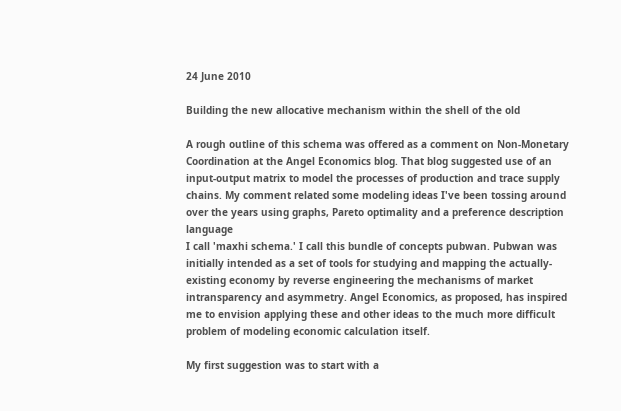24 June 2010

Building the new allocative mechanism within the shell of the old

A rough outline of this schema was offered as a comment on Non-Monetary Coordination at the Angel Economics blog. That blog suggested use of an input-output matrix to model the processes of production and trace supply chains. My comment related some modeling ideas I've been tossing around over the years using graphs, Pareto optimality and a preference description language
I call 'maxhi schema.' I call this bundle of concepts pubwan. Pubwan was initially intended as a set of tools for studying and mapping the actually-existing economy by reverse engineering the mechanisms of market intransparency and asymmetry. Angel Economics, as proposed, has inspired me to envision applying these and other ideas to the much more difficult problem of modeling economic calculation itself.

My first suggestion was to start with a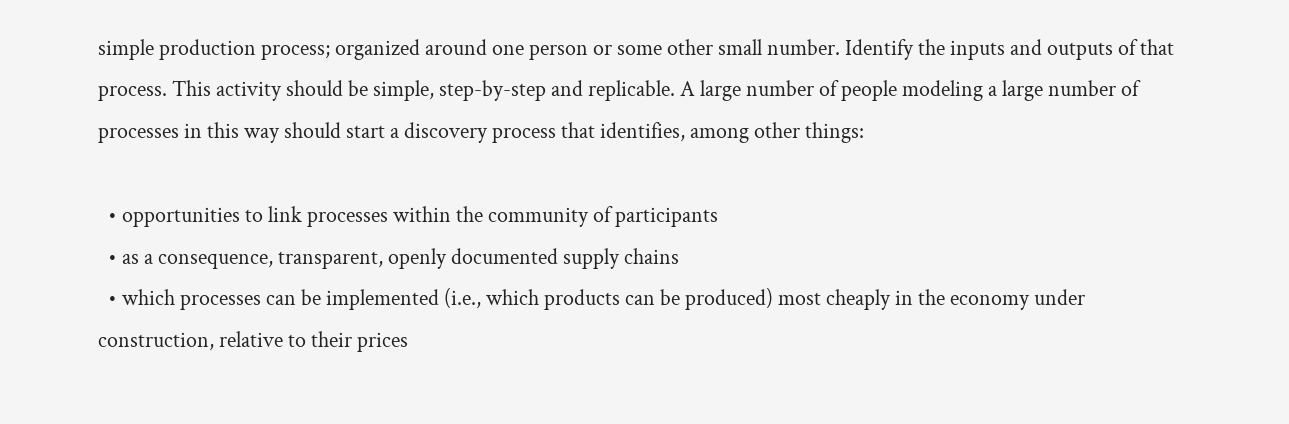simple production process; organized around one person or some other small number. Identify the inputs and outputs of that process. This activity should be simple, step-by-step and replicable. A large number of people modeling a large number of processes in this way should start a discovery process that identifies, among other things:

  • opportunities to link processes within the community of participants
  • as a consequence, transparent, openly documented supply chains
  • which processes can be implemented (i.e., which products can be produced) most cheaply in the economy under construction, relative to their prices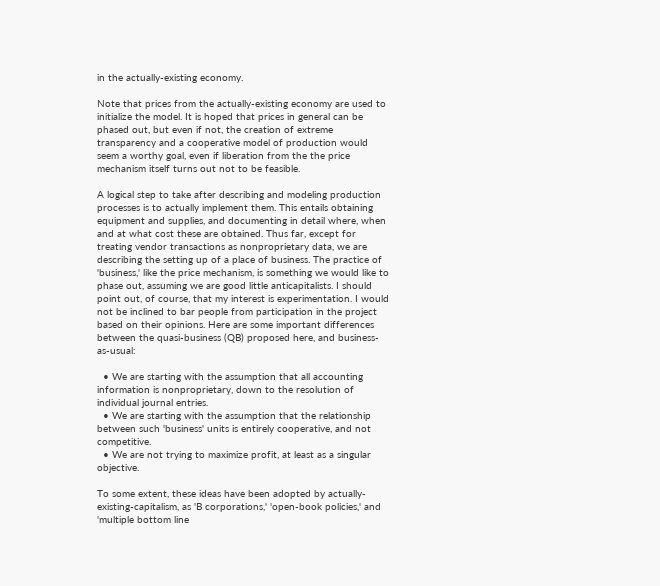in the actually-existing economy.

Note that prices from the actually-existing economy are used to initialize the model. It is hoped that prices in general can be phased out, but even if not, the creation of extreme transparency and a cooperative model of production would seem a worthy goal, even if liberation from the the price mechanism itself turns out not to be feasible.

A logical step to take after describing and modeling production processes is to actually implement them. This entails obtaining equipment and supplies, and documenting in detail where, when and at what cost these are obtained. Thus far, except for treating vendor transactions as nonproprietary data, we are describing the setting up of a place of business. The practice of 'business,' like the price mechanism, is something we would like to phase out, assuming we are good little anticapitalists. I should point out, of course, that my interest is experimentation. I would not be inclined to bar people from participation in the project based on their opinions. Here are some important differences between the quasi-business (QB) proposed here, and business-as-usual:

  • We are starting with the assumption that all accounting information is nonproprietary, down to the resolution of individual journal entries.
  • We are starting with the assumption that the relationship between such 'business' units is entirely cooperative, and not competitive.
  • We are not trying to maximize profit, at least as a singular objective.

To some extent, these ideas have been adopted by actually-existing-capitalism, as 'B corporations,' 'open-book policies,' and 'multiple bottom line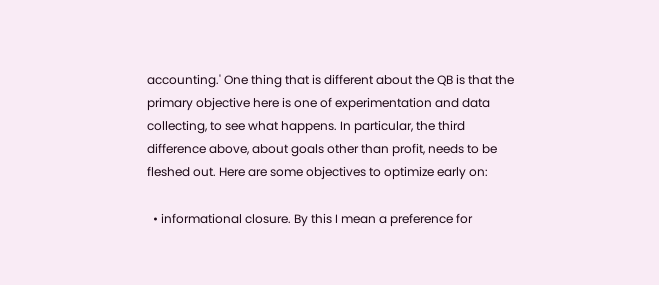accounting.' One thing that is different about the QB is that the primary objective here is one of experimentation and data collecting, to see what happens. In particular, the third difference above, about goals other than profit, needs to be fleshed out. Here are some objectives to optimize early on:

  • informational closure. By this I mean a preference for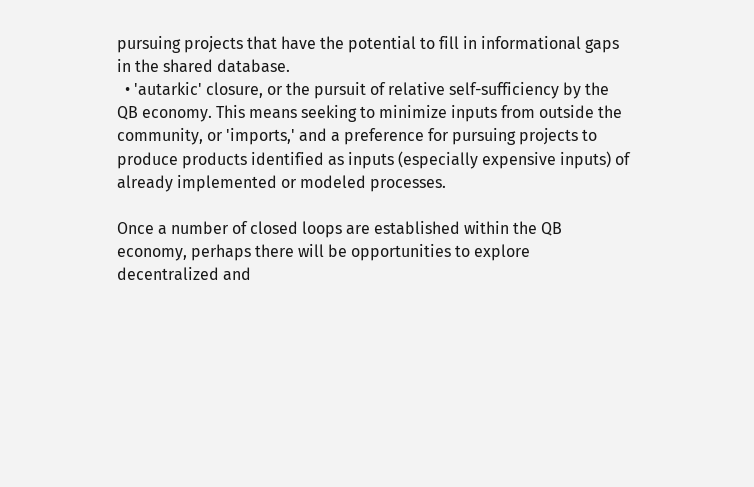pursuing projects that have the potential to fill in informational gaps in the shared database.
  • 'autarkic' closure, or the pursuit of relative self-sufficiency by the QB economy. This means seeking to minimize inputs from outside the community, or 'imports,' and a preference for pursuing projects to produce products identified as inputs (especially expensive inputs) of already implemented or modeled processes.

Once a number of closed loops are established within the QB economy, perhaps there will be opportunities to explore decentralized and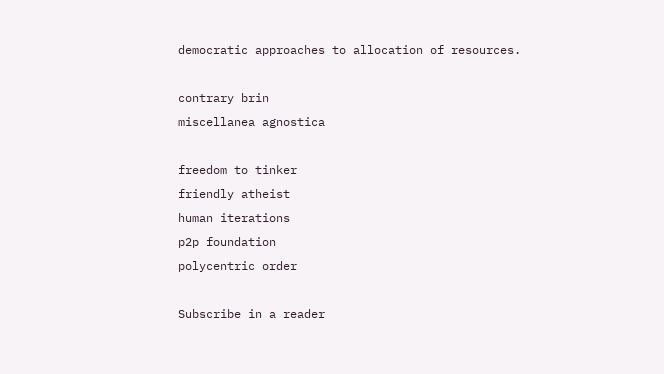democratic approaches to allocation of resources.

contrary brin
miscellanea agnostica

freedom to tinker
friendly atheist
human iterations
p2p foundation
polycentric order

Subscribe in a reader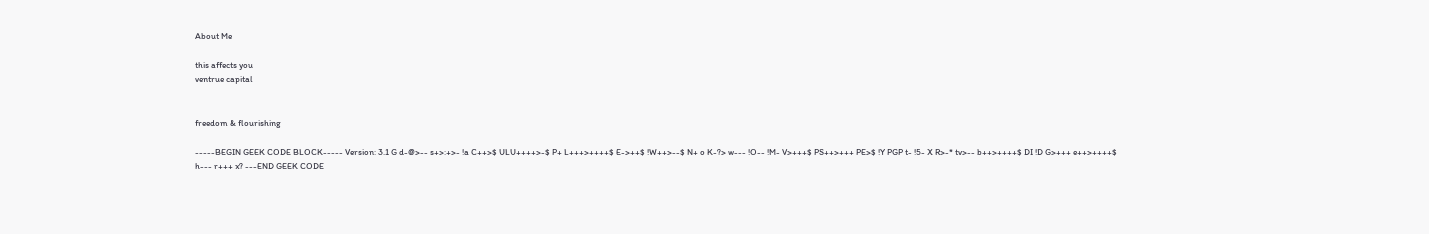About Me

this affects you
ventrue capital


freedom & flourishing

-----BEGIN GEEK CODE BLOCK----- Version: 3.1 G d-@>-- s+>:+>- !a C++>$ ULU++++>-$ P+ L+++>++++$ E->++$ !W++>--$ N+ o K-?> w--- !O-- !M- V>+++$ PS++>+++ PE>$ !Y PGP t- !5- X R>-* tv>-- b++>++++$ DI !D G>+++ e++>++++$ h--- r+++ x? ---END GEEK CODE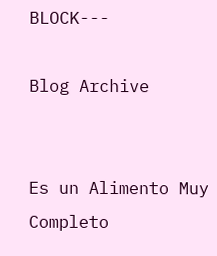BLOCK---

Blog Archive


Es un Alimento Muy Completo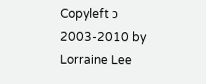Copyleft ↄ 2003-2010 by Lorraine Lee